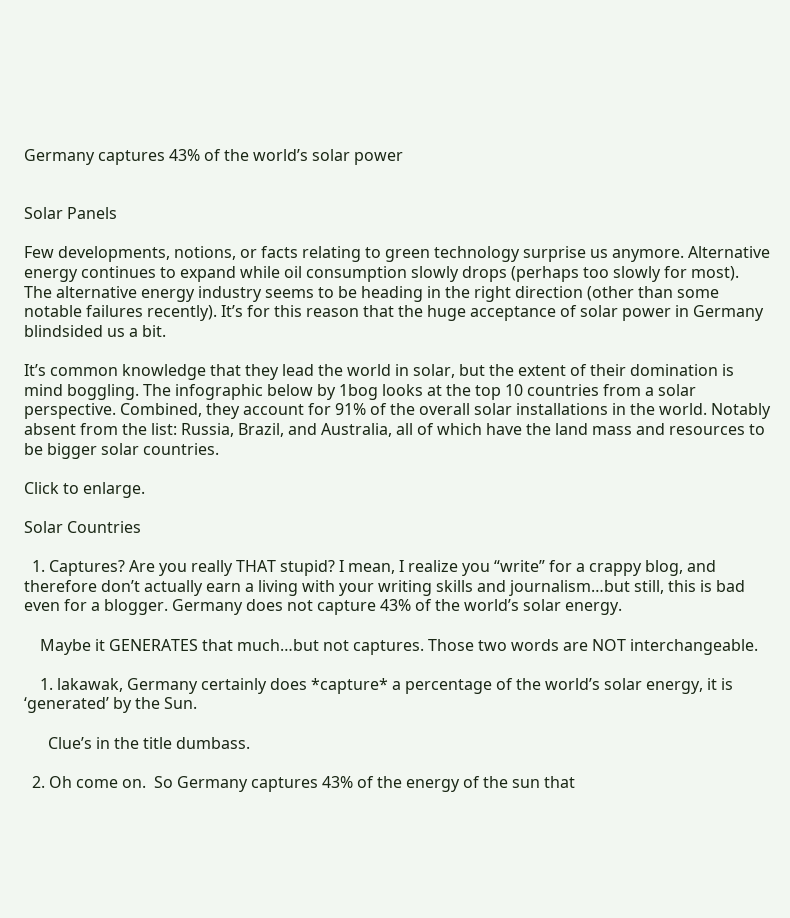Germany captures 43% of the world’s solar power


Solar Panels

Few developments, notions, or facts relating to green technology surprise us anymore. Alternative energy continues to expand while oil consumption slowly drops (perhaps too slowly for most). The alternative energy industry seems to be heading in the right direction (other than some notable failures recently). It’s for this reason that the huge acceptance of solar power in Germany blindsided us a bit.

It’s common knowledge that they lead the world in solar, but the extent of their domination is mind boggling. The infographic below by 1bog looks at the top 10 countries from a solar perspective. Combined, they account for 91% of the overall solar installations in the world. Notably absent from the list: Russia, Brazil, and Australia, all of which have the land mass and resources to be bigger solar countries.

Click to enlarge.

Solar Countries

  1. Captures? Are you really THAT stupid? I mean, I realize you “write” for a crappy blog, and therefore don’t actually earn a living with your writing skills and journalism…but still, this is bad even for a blogger. Germany does not capture 43% of the world’s solar energy.

    Maybe it GENERATES that much…but not captures. Those two words are NOT interchangeable.

    1. lakawak, Germany certainly does *capture* a percentage of the world’s solar energy, it is ‘generated’ by the Sun.

      Clue’s in the title dumbass.

  2. Oh come on.  So Germany captures 43% of the energy of the sun that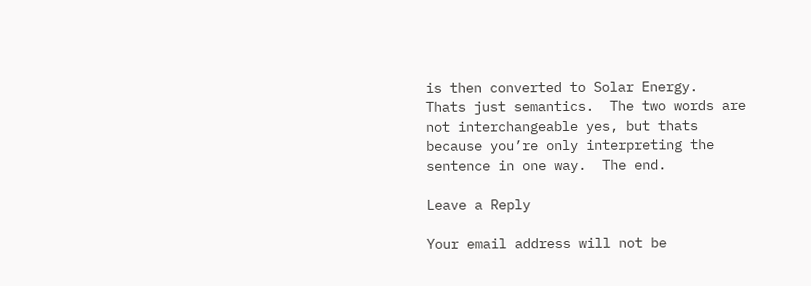is then converted to Solar Energy.   Thats just semantics.  The two words are not interchangeable yes, but thats because you’re only interpreting the sentence in one way.  The end.

Leave a Reply

Your email address will not be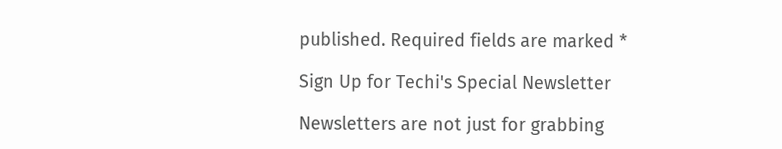published. Required fields are marked *

Sign Up for Techi's Special Newsletter

Newsletters are not just for grabbing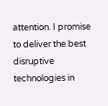attention. I promise to deliver the best disruptive technologies in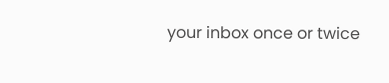your inbox once or twice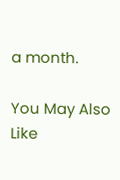a month.

You May Also Like